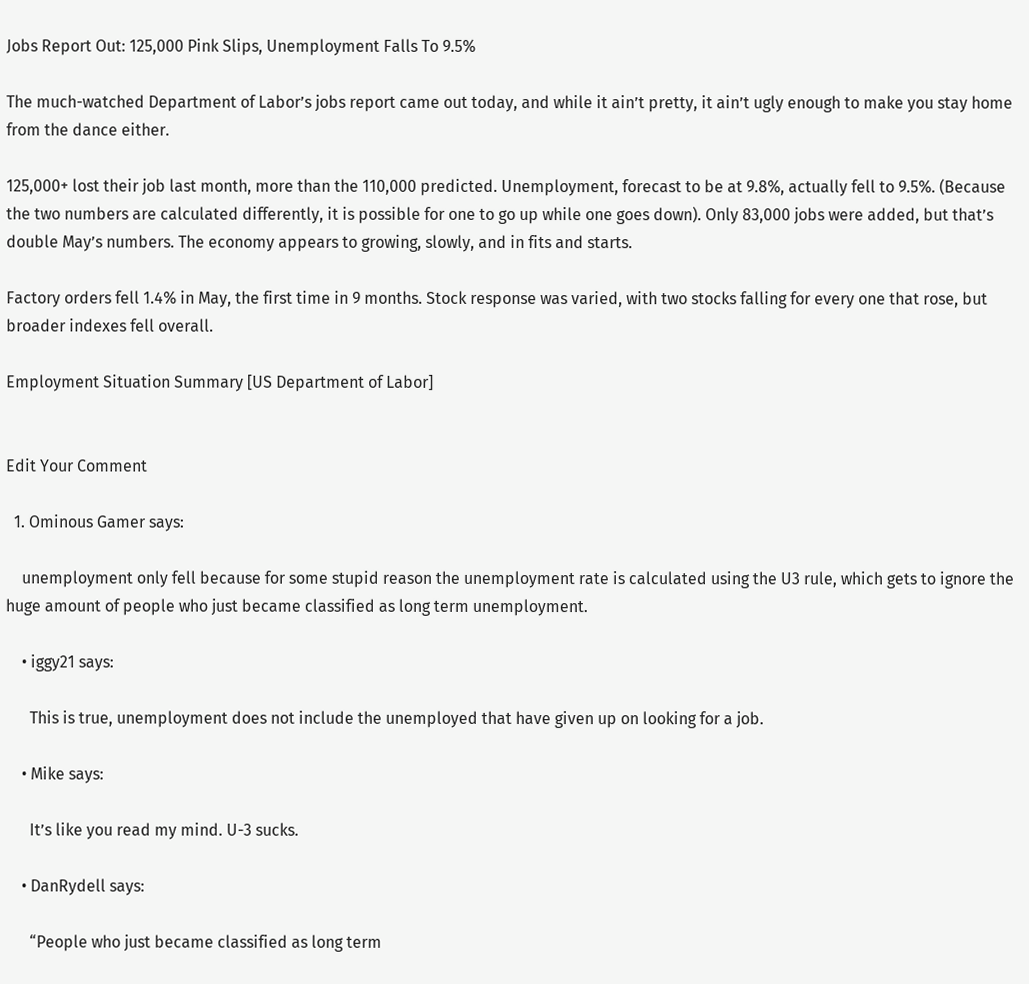Jobs Report Out: 125,000 Pink Slips, Unemployment Falls To 9.5%

The much-watched Department of Labor’s jobs report came out today, and while it ain’t pretty, it ain’t ugly enough to make you stay home from the dance either.

125,000+ lost their job last month, more than the 110,000 predicted. Unemployment, forecast to be at 9.8%, actually fell to 9.5%. (Because the two numbers are calculated differently, it is possible for one to go up while one goes down). Only 83,000 jobs were added, but that’s double May’s numbers. The economy appears to growing, slowly, and in fits and starts.

Factory orders fell 1.4% in May, the first time in 9 months. Stock response was varied, with two stocks falling for every one that rose, but broader indexes fell overall.

Employment Situation Summary [US Department of Labor]


Edit Your Comment

  1. Ominous Gamer says:

    unemployment only fell because for some stupid reason the unemployment rate is calculated using the U3 rule, which gets to ignore the huge amount of people who just became classified as long term unemployment.

    • iggy21 says:

      This is true, unemployment does not include the unemployed that have given up on looking for a job.

    • Mike says:

      It’s like you read my mind. U-3 sucks.

    • DanRydell says:

      “People who just became classified as long term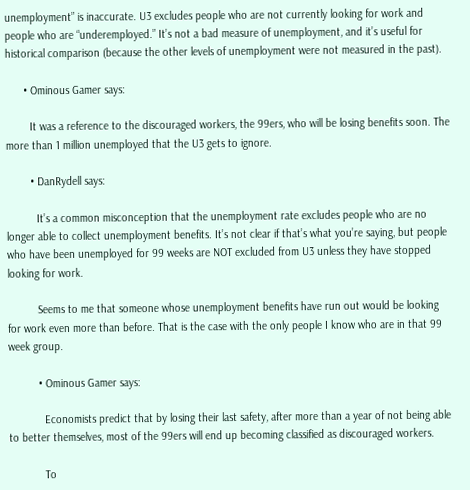unemployment” is inaccurate. U3 excludes people who are not currently looking for work and people who are “underemployed.” It’s not a bad measure of unemployment, and it’s useful for historical comparison (because the other levels of unemployment were not measured in the past).

      • Ominous Gamer says:

        It was a reference to the discouraged workers, the 99ers, who will be losing benefits soon. The more than 1 million unemployed that the U3 gets to ignore.

        • DanRydell says:

          It’s a common misconception that the unemployment rate excludes people who are no longer able to collect unemployment benefits. It’s not clear if that’s what you’re saying, but people who have been unemployed for 99 weeks are NOT excluded from U3 unless they have stopped looking for work.

          Seems to me that someone whose unemployment benefits have run out would be looking for work even more than before. That is the case with the only people I know who are in that 99 week group.

          • Ominous Gamer says:

            Economists predict that by losing their last safety, after more than a year of not being able to better themselves, most of the 99ers will end up becoming classified as discouraged workers.

            To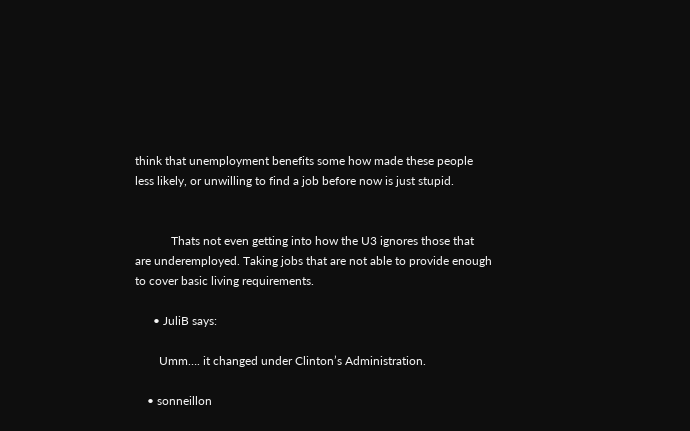think that unemployment benefits some how made these people less likely, or unwilling to find a job before now is just stupid.


            Thats not even getting into how the U3 ignores those that are underemployed. Taking jobs that are not able to provide enough to cover basic living requirements.

      • JuliB says:

        Umm…. it changed under Clinton’s Administration.

    • sonneillon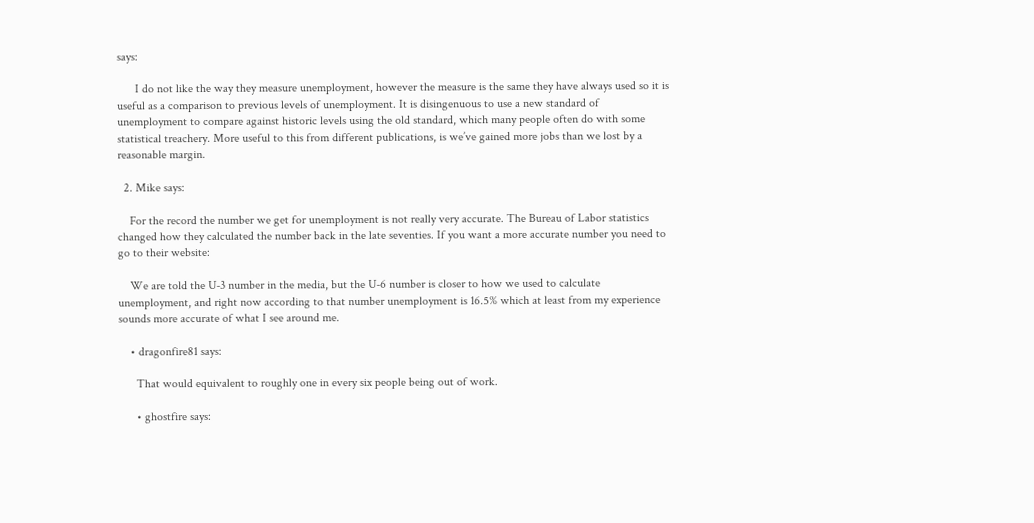says:

      I do not like the way they measure unemployment, however the measure is the same they have always used so it is useful as a comparison to previous levels of unemployment. It is disingenuous to use a new standard of unemployment to compare against historic levels using the old standard, which many people often do with some statistical treachery. More useful to this from different publications, is we’ve gained more jobs than we lost by a reasonable margin.

  2. Mike says:

    For the record the number we get for unemployment is not really very accurate. The Bureau of Labor statistics changed how they calculated the number back in the late seventies. If you want a more accurate number you need to go to their website:

    We are told the U-3 number in the media, but the U-6 number is closer to how we used to calculate unemployment, and right now according to that number unemployment is 16.5% which at least from my experience sounds more accurate of what I see around me.

    • dragonfire81 says:

      That would equivalent to roughly one in every six people being out of work.

      • ghostfire says: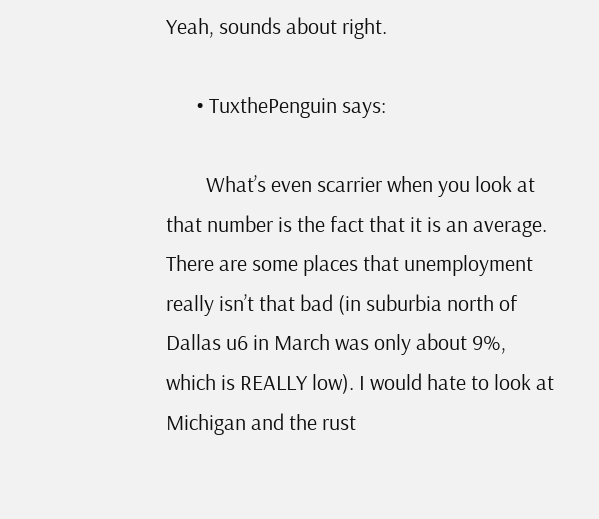Yeah, sounds about right.

      • TuxthePenguin says:

        What’s even scarrier when you look at that number is the fact that it is an average. There are some places that unemployment really isn’t that bad (in suburbia north of Dallas u6 in March was only about 9%, which is REALLY low). I would hate to look at Michigan and the rust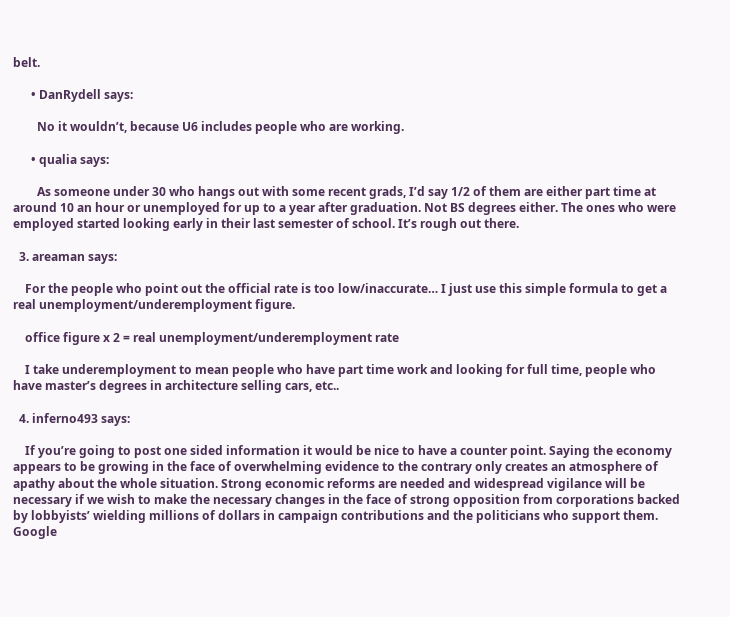belt.

      • DanRydell says:

        No it wouldn’t, because U6 includes people who are working.

      • qualia says:

        As someone under 30 who hangs out with some recent grads, I’d say 1/2 of them are either part time at around 10 an hour or unemployed for up to a year after graduation. Not BS degrees either. The ones who were employed started looking early in their last semester of school. It’s rough out there.

  3. areaman says:

    For the people who point out the official rate is too low/inaccurate… I just use this simple formula to get a real unemployment/underemployment figure.

    office figure x 2 = real unemployment/underemployment rate

    I take underemployment to mean people who have part time work and looking for full time, people who have master’s degrees in architecture selling cars, etc..

  4. inferno493 says:

    If you’re going to post one sided information it would be nice to have a counter point. Saying the economy appears to be growing in the face of overwhelming evidence to the contrary only creates an atmosphere of apathy about the whole situation. Strong economic reforms are needed and widespread vigilance will be necessary if we wish to make the necessary changes in the face of strong opposition from corporations backed by lobbyists’ wielding millions of dollars in campaign contributions and the politicians who support them. Google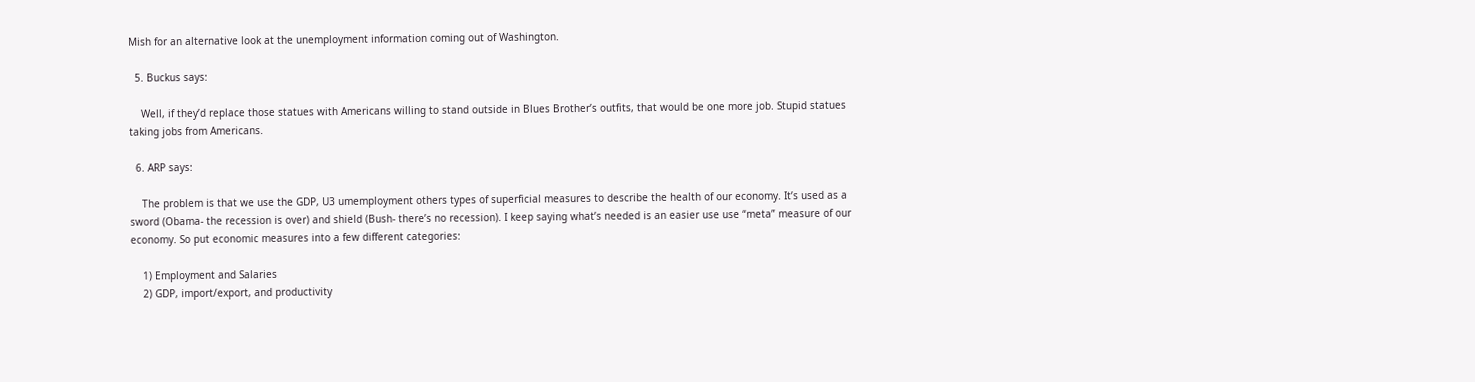Mish for an alternative look at the unemployment information coming out of Washington.

  5. Buckus says:

    Well, if they’d replace those statues with Americans willing to stand outside in Blues Brother’s outfits, that would be one more job. Stupid statues taking jobs from Americans.

  6. ARP says:

    The problem is that we use the GDP, U3 umemployment others types of superficial measures to describe the health of our economy. It’s used as a sword (Obama- the recession is over) and shield (Bush- there’s no recession). I keep saying what’s needed is an easier use use “meta” measure of our economy. So put economic measures into a few different categories:

    1) Employment and Salaries
    2) GDP, import/export, and productivity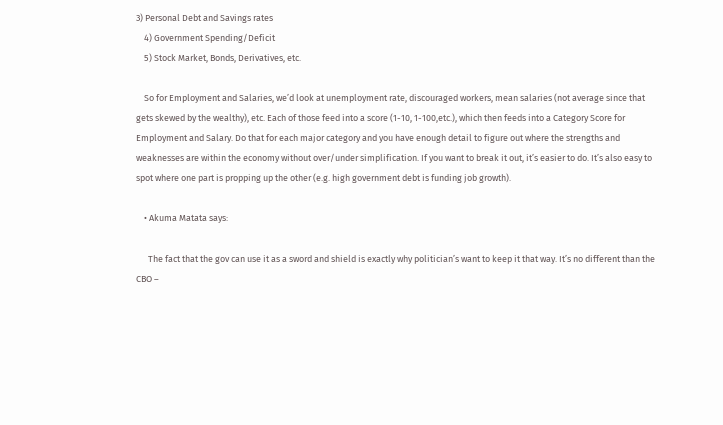3) Personal Debt and Savings rates
    4) Government Spending/Deficit
    5) Stock Market, Bonds, Derivatives, etc.

    So for Employment and Salaries, we’d look at unemployment rate, discouraged workers, mean salaries (not average since that gets skewed by the wealthy), etc. Each of those feed into a score (1-10, 1-100,etc.), which then feeds into a Category Score for Employment and Salary. Do that for each major category and you have enough detail to figure out where the strengths and weaknesses are within the economy without over/under simplification. If you want to break it out, it’s easier to do. It’s also easy to spot where one part is propping up the other (e.g. high government debt is funding job growth).

    • Akuma Matata says:

      The fact that the gov can use it as a sword and shield is exactly why politician’s want to keep it that way. It’s no different than the CBO –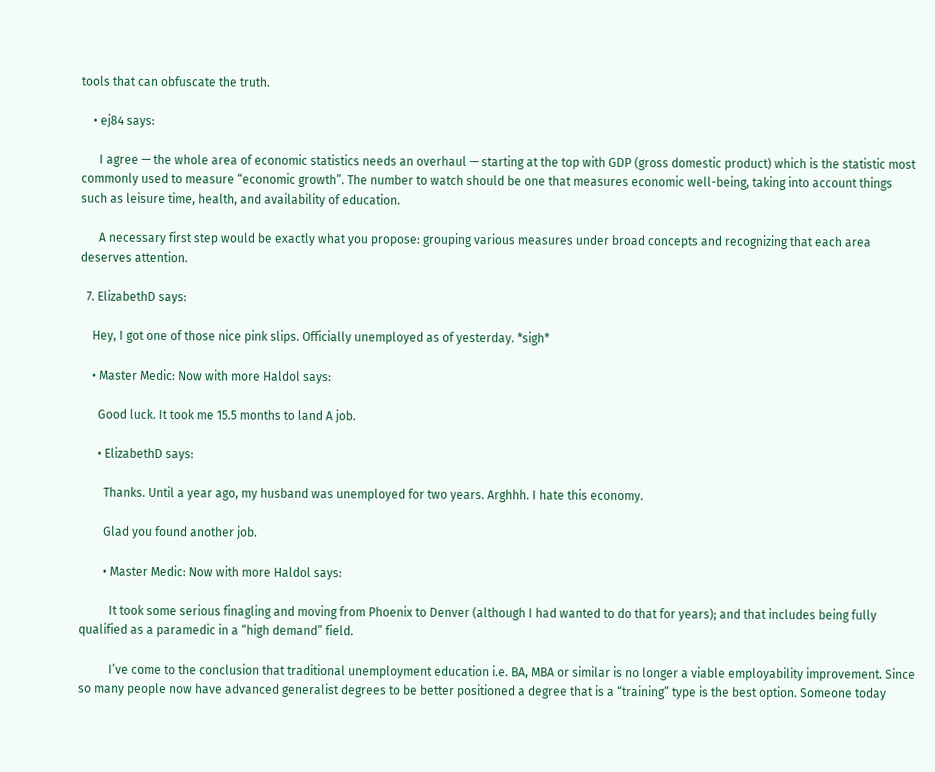tools that can obfuscate the truth.

    • ej84 says:

      I agree — the whole area of economic statistics needs an overhaul — starting at the top with GDP (gross domestic product) which is the statistic most commonly used to measure “economic growth”. The number to watch should be one that measures economic well-being, taking into account things such as leisure time, health, and availability of education.

      A necessary first step would be exactly what you propose: grouping various measures under broad concepts and recognizing that each area deserves attention.

  7. ElizabethD says:

    Hey, I got one of those nice pink slips. Officially unemployed as of yesterday. *sigh*

    • Master Medic: Now with more Haldol says:

      Good luck. It took me 15.5 months to land A job.

      • ElizabethD says:

        Thanks. Until a year ago, my husband was unemployed for two years. Arghhh. I hate this economy.

        Glad you found another job.

        • Master Medic: Now with more Haldol says:

          It took some serious finagling and moving from Phoenix to Denver (although I had wanted to do that for years); and that includes being fully qualified as a paramedic in a “high demand” field.

          I’ve come to the conclusion that traditional unemployment education i.e. BA, MBA or similar is no longer a viable employability improvement. Since so many people now have advanced generalist degrees to be better positioned a degree that is a “training” type is the best option. Someone today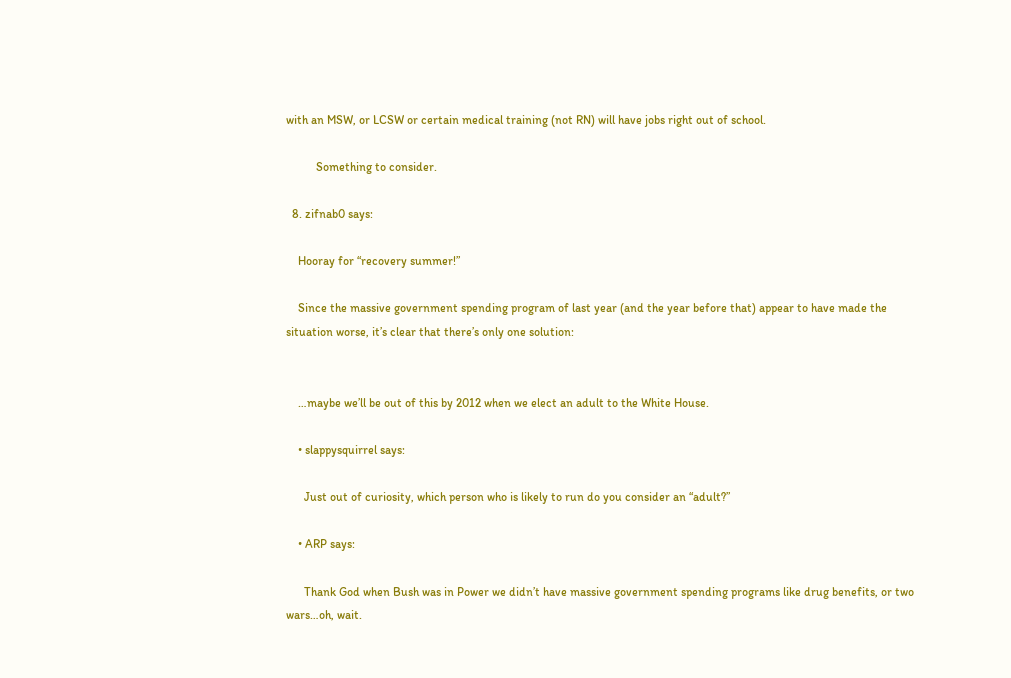with an MSW, or LCSW or certain medical training (not RN) will have jobs right out of school.

          Something to consider.

  8. zifnab0 says:

    Hooray for “recovery summer!”

    Since the massive government spending program of last year (and the year before that) appear to have made the situation worse, it’s clear that there’s only one solution:


    …maybe we’ll be out of this by 2012 when we elect an adult to the White House.

    • slappysquirrel says:

      Just out of curiosity, which person who is likely to run do you consider an “adult?”

    • ARP says:

      Thank God when Bush was in Power we didn’t have massive government spending programs like drug benefits, or two wars…oh, wait.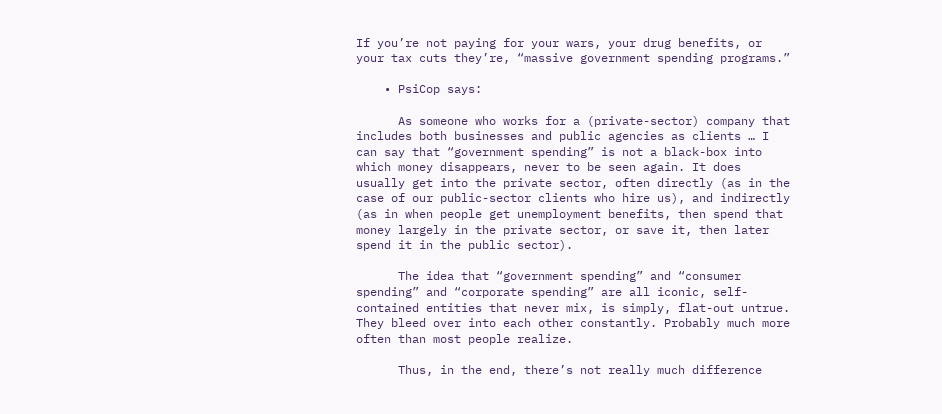If you’re not paying for your wars, your drug benefits, or your tax cuts they’re, “massive government spending programs.”

    • PsiCop says:

      As someone who works for a (private-sector) company that includes both businesses and public agencies as clients … I can say that “government spending” is not a black-box into which money disappears, never to be seen again. It does usually get into the private sector, often directly (as in the case of our public-sector clients who hire us), and indirectly (as in when people get unemployment benefits, then spend that money largely in the private sector, or save it, then later spend it in the public sector).

      The idea that “government spending” and “consumer spending” and “corporate spending” are all iconic, self-contained entities that never mix, is simply, flat-out untrue. They bleed over into each other constantly. Probably much more often than most people realize.

      Thus, in the end, there’s not really much difference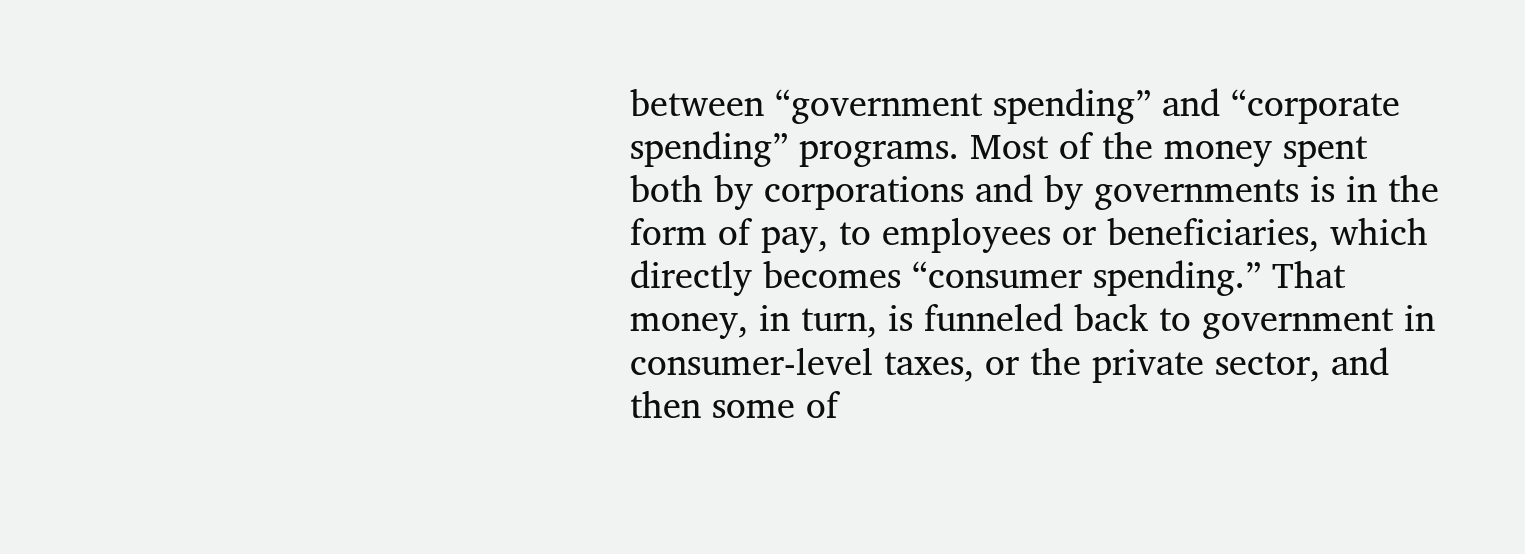between “government spending” and “corporate spending” programs. Most of the money spent both by corporations and by governments is in the form of pay, to employees or beneficiaries, which directly becomes “consumer spending.” That money, in turn, is funneled back to government in consumer-level taxes, or the private sector, and then some of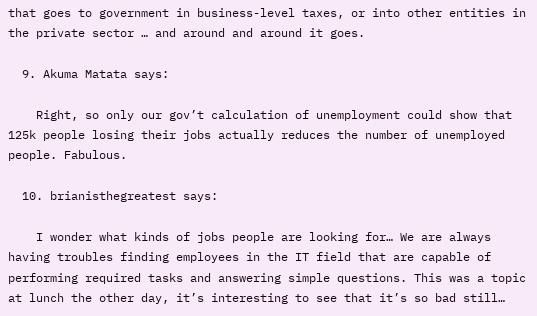that goes to government in business-level taxes, or into other entities in the private sector … and around and around it goes.

  9. Akuma Matata says:

    Right, so only our gov’t calculation of unemployment could show that 125k people losing their jobs actually reduces the number of unemployed people. Fabulous.

  10. brianisthegreatest says:

    I wonder what kinds of jobs people are looking for… We are always having troubles finding employees in the IT field that are capable of performing required tasks and answering simple questions. This was a topic at lunch the other day, it’s interesting to see that it’s so bad still…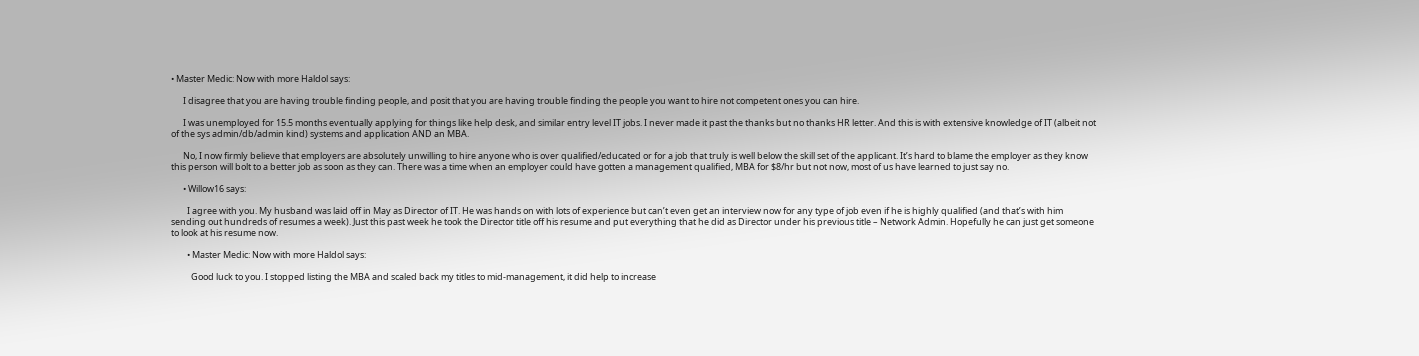• Master Medic: Now with more Haldol says:

      I disagree that you are having trouble finding people, and posit that you are having trouble finding the people you want to hire not competent ones you can hire.

      I was unemployed for 15.5 months eventually applying for things like help desk, and similar entry level IT jobs. I never made it past the thanks but no thanks HR letter. And this is with extensive knowledge of IT (albeit not of the sys admin/db/admin kind) systems and application AND an MBA.

      No, I now firmly believe that employers are absolutely unwilling to hire anyone who is over qualified/educated or for a job that truly is well below the skill set of the applicant. It’s hard to blame the employer as they know this person will bolt to a better job as soon as they can. There was a time when an employer could have gotten a management qualified, MBA for $8/hr but not now, most of us have learned to just say no.

      • Willow16 says:

        I agree with you. My husband was laid off in May as Director of IT. He was hands on with lots of experience but can’t even get an interview now for any type of job even if he is highly qualified (and that’s with him sending out hundreds of resumes a week). Just this past week he took the Director title off his resume and put everything that he did as Director under his previous title – Network Admin. Hopefully he can just get someone to look at his resume now.

        • Master Medic: Now with more Haldol says:

          Good luck to you. I stopped listing the MBA and scaled back my titles to mid-management, it did help to increase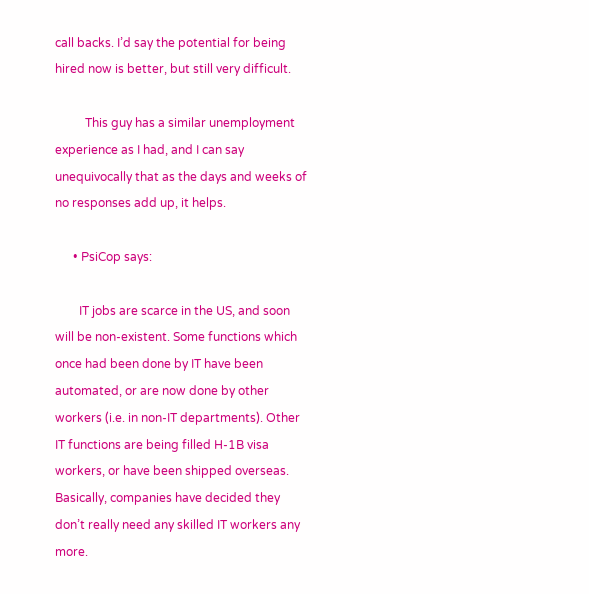call backs. I’d say the potential for being hired now is better, but still very difficult.

          This guy has a similar unemployment experience as I had, and I can say unequivocally that as the days and weeks of no responses add up, it helps.

      • PsiCop says:

        IT jobs are scarce in the US, and soon will be non-existent. Some functions which once had been done by IT have been automated, or are now done by other workers (i.e. in non-IT departments). Other IT functions are being filled H-1B visa workers, or have been shipped overseas. Basically, companies have decided they don’t really need any skilled IT workers any more.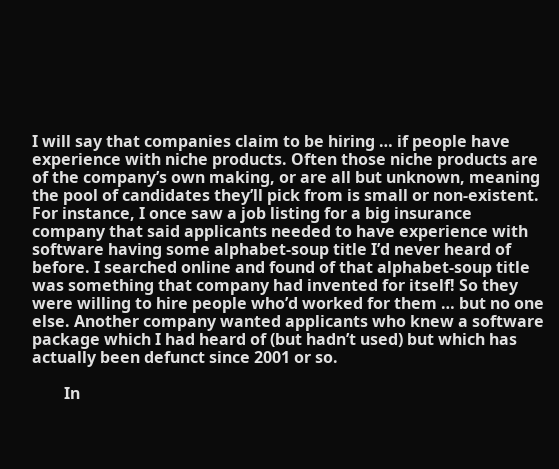I will say that companies claim to be hiring … if people have experience with niche products. Often those niche products are of the company’s own making, or are all but unknown, meaning the pool of candidates they’ll pick from is small or non-existent. For instance, I once saw a job listing for a big insurance company that said applicants needed to have experience with software having some alphabet-soup title I’d never heard of before. I searched online and found of that alphabet-soup title was something that company had invented for itself! So they were willing to hire people who’d worked for them … but no one else. Another company wanted applicants who knew a software package which I had heard of (but hadn’t used) but which has actually been defunct since 2001 or so.

        In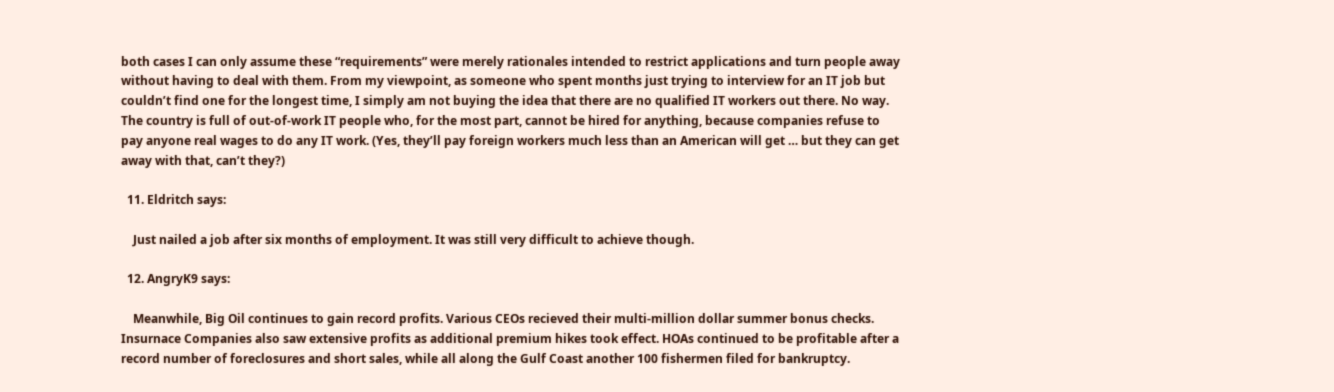both cases I can only assume these “requirements” were merely rationales intended to restrict applications and turn people away without having to deal with them. From my viewpoint, as someone who spent months just trying to interview for an IT job but couldn’t find one for the longest time, I simply am not buying the idea that there are no qualified IT workers out there. No way. The country is full of out-of-work IT people who, for the most part, cannot be hired for anything, because companies refuse to pay anyone real wages to do any IT work. (Yes, they’ll pay foreign workers much less than an American will get … but they can get away with that, can’t they?)

  11. Eldritch says:

    Just nailed a job after six months of employment. It was still very difficult to achieve though.

  12. AngryK9 says:

    Meanwhile, Big Oil continues to gain record profits. Various CEOs recieved their multi-million dollar summer bonus checks. Insurnace Companies also saw extensive profits as additional premium hikes took effect. HOAs continued to be profitable after a record number of foreclosures and short sales, while all along the Gulf Coast another 100 fishermen filed for bankruptcy.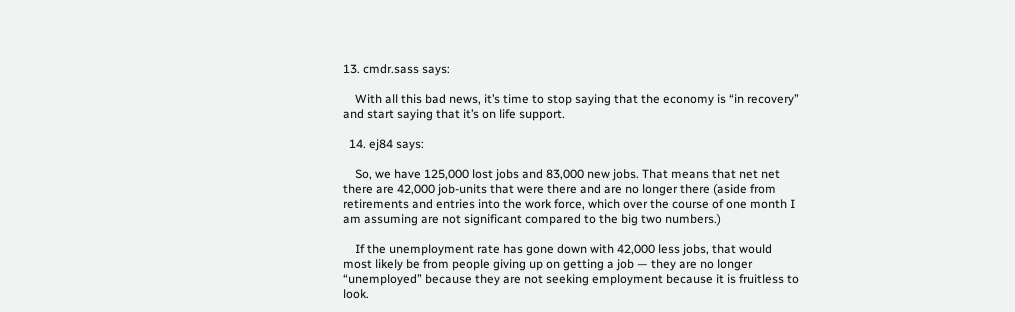13. cmdr.sass says:

    With all this bad news, it’s time to stop saying that the economy is “in recovery” and start saying that it’s on life support.

  14. ej84 says:

    So, we have 125,000 lost jobs and 83,000 new jobs. That means that net net there are 42,000 job-units that were there and are no longer there (aside from retirements and entries into the work force, which over the course of one month I am assuming are not significant compared to the big two numbers.)

    If the unemployment rate has gone down with 42,000 less jobs, that would most likely be from people giving up on getting a job — they are no longer “unemployed” because they are not seeking employment because it is fruitless to look.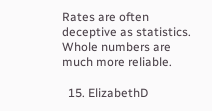Rates are often deceptive as statistics. Whole numbers are much more reliable.

  15. ElizabethD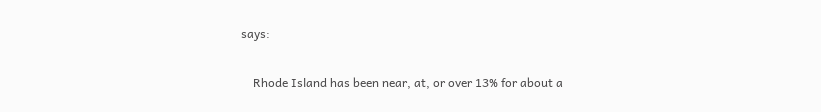says:

    Rhode Island has been near, at, or over 13% for about a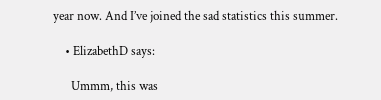year now. And I’ve joined the sad statistics this summer.

    • ElizabethD says:

      Ummm, this was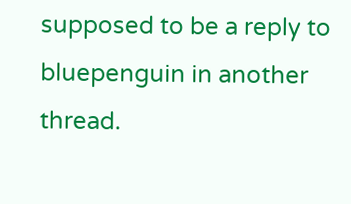supposed to be a reply to bluepenguin in another thread.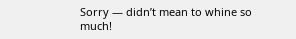Sorry — didn’t mean to whine so much!